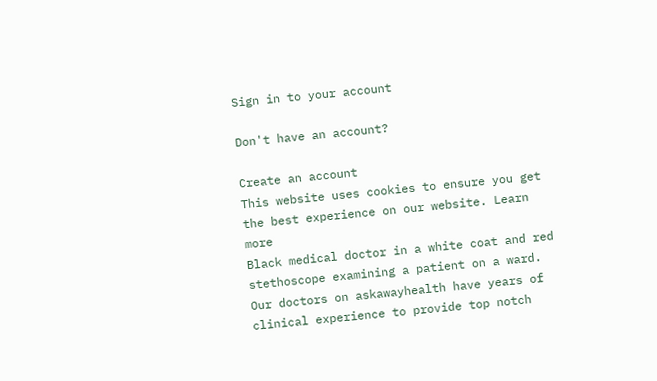Sign in to your account

Don't have an account?

Create an account
This website uses cookies to ensure you get the best experience on our website. Learn more
Black medical doctor in a white coat and red stethoscope examining a patient on a ward. Our doctors on askawayhealth have years of clinical experience to provide top notch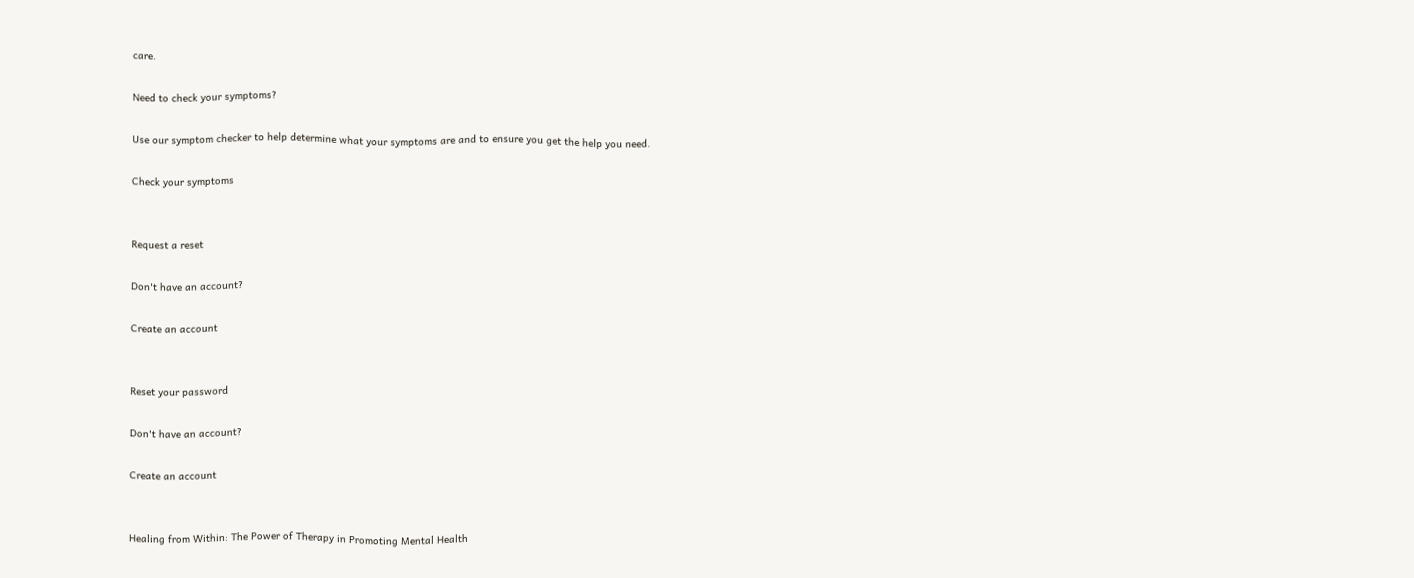care.

Need to check your symptoms?

Use our symptom checker to help determine what your symptoms are and to ensure you get the help you need.

Check your symptoms


Request a reset

Don't have an account?

Create an account


Reset your password

Don't have an account?

Create an account


Healing from Within: The Power of Therapy in Promoting Mental Health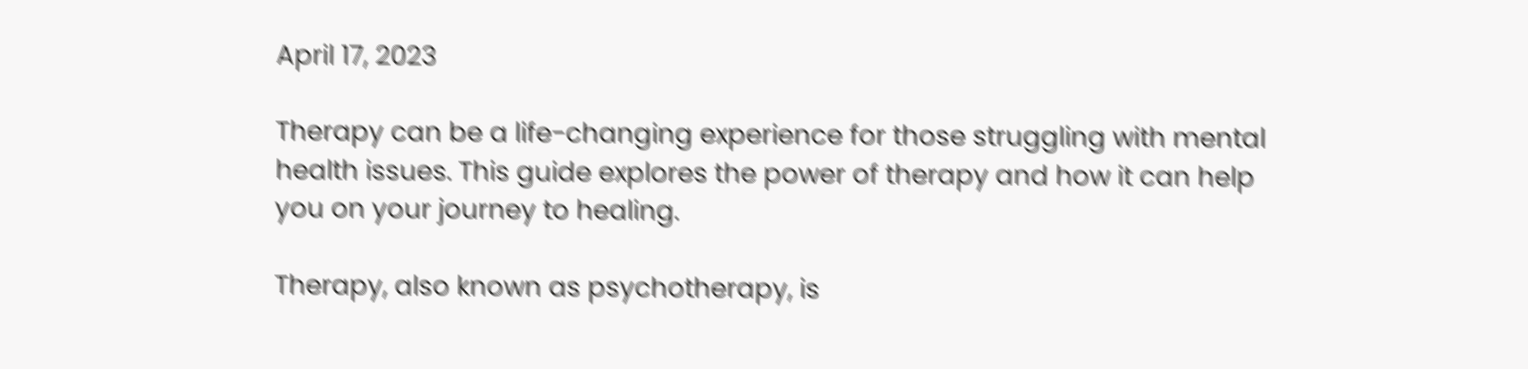April 17, 2023

Therapy can be a life-changing experience for those struggling with mental health issues. This guide explores the power of therapy and how it can help you on your journey to healing.

Therapy, also known as psychotherapy, is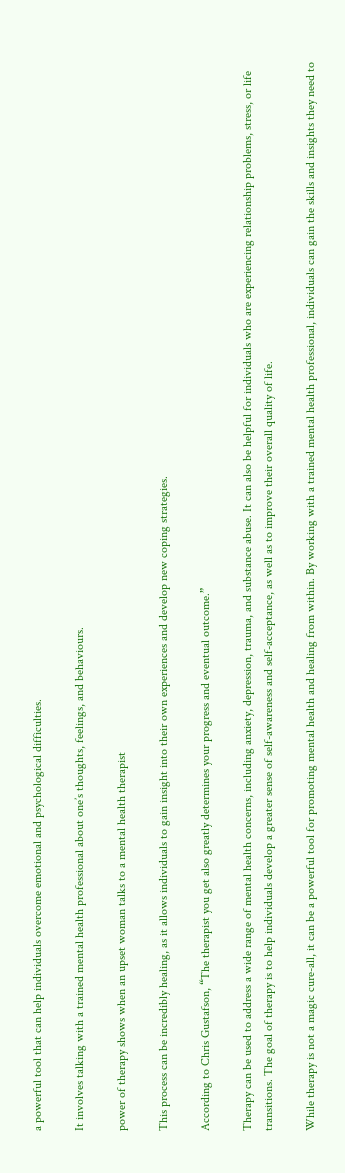a powerful tool that can help individuals overcome emotional and psychological difficulties.

It involves talking with a trained mental health professional about one’s thoughts, feelings, and behaviours.

power of therapy shows when an upset woman talks to a mental health therapist

This process can be incredibly healing, as it allows individuals to gain insight into their own experiences and develop new coping strategies.

According to Chris Gustafson, “The therapist you get also greatly determines your progress and eventual outcome.”

Therapy can be used to address a wide range of mental health concerns, including anxiety, depression, trauma, and substance abuse. It can also be helpful for individuals who are experiencing relationship problems, stress, or life transitions. The goal of therapy is to help individuals develop a greater sense of self-awareness and self-acceptance, as well as to improve their overall quality of life.

While therapy is not a magic cure-all, it can be a powerful tool for promoting mental health and healing from within. By working with a trained mental health professional, individuals can gain the skills and insights they need to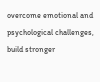overcome emotional and psychological challenges, build stronger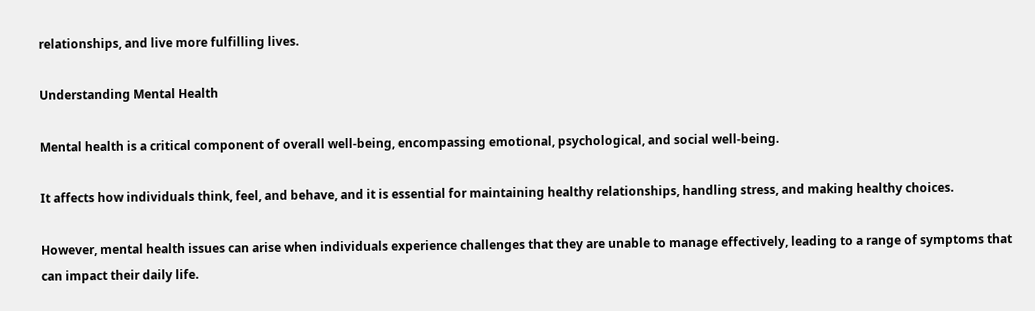relationships, and live more fulfilling lives.

Understanding Mental Health

Mental health is a critical component of overall well-being, encompassing emotional, psychological, and social well-being.

It affects how individuals think, feel, and behave, and it is essential for maintaining healthy relationships, handling stress, and making healthy choices.

However, mental health issues can arise when individuals experience challenges that they are unable to manage effectively, leading to a range of symptoms that can impact their daily life.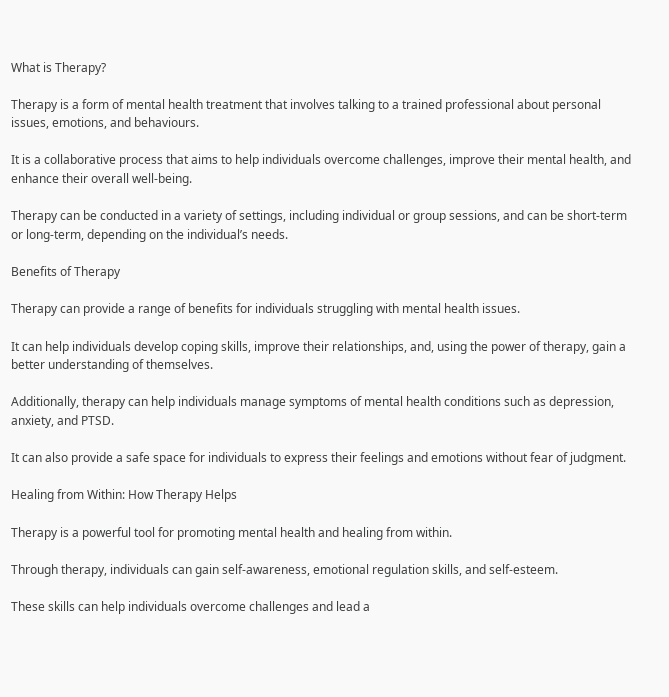What is Therapy?

Therapy is a form of mental health treatment that involves talking to a trained professional about personal issues, emotions, and behaviours.

It is a collaborative process that aims to help individuals overcome challenges, improve their mental health, and enhance their overall well-being.

Therapy can be conducted in a variety of settings, including individual or group sessions, and can be short-term or long-term, depending on the individual’s needs.

Benefits of Therapy

Therapy can provide a range of benefits for individuals struggling with mental health issues.

It can help individuals develop coping skills, improve their relationships, and, using the power of therapy, gain a better understanding of themselves.

Additionally, therapy can help individuals manage symptoms of mental health conditions such as depression, anxiety, and PTSD.

It can also provide a safe space for individuals to express their feelings and emotions without fear of judgment.

Healing from Within: How Therapy Helps

Therapy is a powerful tool for promoting mental health and healing from within.

Through therapy, individuals can gain self-awareness, emotional regulation skills, and self-esteem.

These skills can help individuals overcome challenges and lead a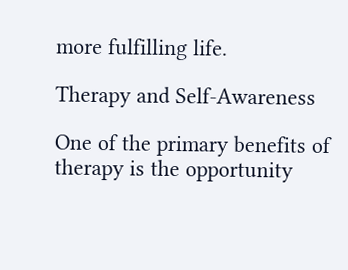more fulfilling life.

Therapy and Self-Awareness

One of the primary benefits of therapy is the opportunity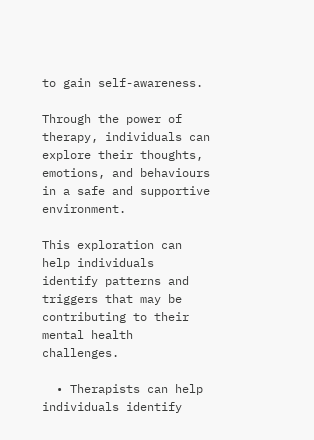to gain self-awareness.

Through the power of therapy, individuals can explore their thoughts, emotions, and behaviours in a safe and supportive environment.

This exploration can help individuals identify patterns and triggers that may be contributing to their mental health challenges.

  • Therapists can help individuals identify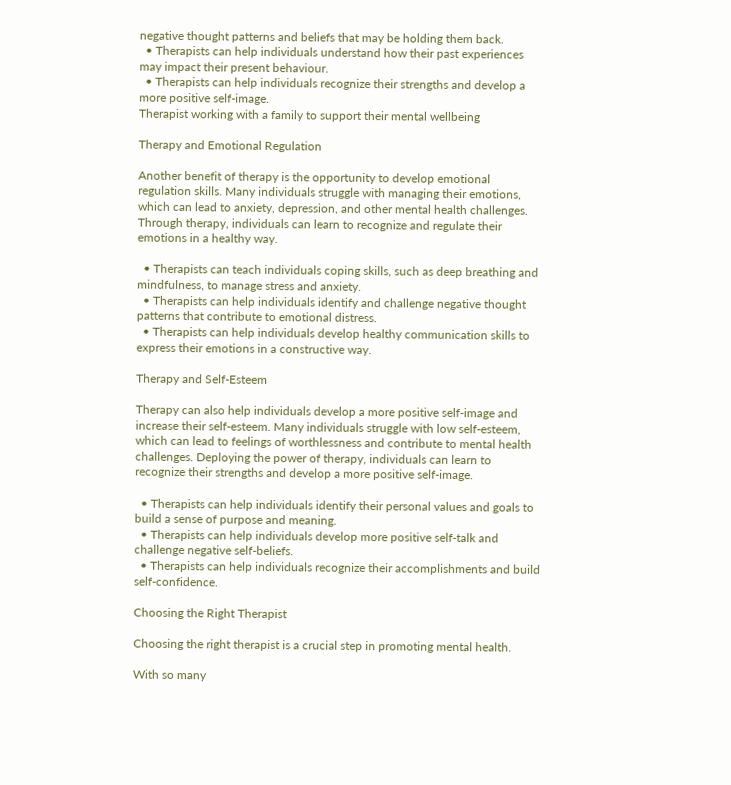negative thought patterns and beliefs that may be holding them back.
  • Therapists can help individuals understand how their past experiences may impact their present behaviour.
  • Therapists can help individuals recognize their strengths and develop a more positive self-image.
Therapist working with a family to support their mental wellbeing

Therapy and Emotional Regulation

Another benefit of therapy is the opportunity to develop emotional regulation skills. Many individuals struggle with managing their emotions, which can lead to anxiety, depression, and other mental health challenges. Through therapy, individuals can learn to recognize and regulate their emotions in a healthy way.

  • Therapists can teach individuals coping skills, such as deep breathing and mindfulness, to manage stress and anxiety.
  • Therapists can help individuals identify and challenge negative thought patterns that contribute to emotional distress.
  • Therapists can help individuals develop healthy communication skills to express their emotions in a constructive way.

Therapy and Self-Esteem

Therapy can also help individuals develop a more positive self-image and increase their self-esteem. Many individuals struggle with low self-esteem, which can lead to feelings of worthlessness and contribute to mental health challenges. Deploying the power of therapy, individuals can learn to recognize their strengths and develop a more positive self-image.

  • Therapists can help individuals identify their personal values and goals to build a sense of purpose and meaning.
  • Therapists can help individuals develop more positive self-talk and challenge negative self-beliefs.
  • Therapists can help individuals recognize their accomplishments and build self-confidence.

Choosing the Right Therapist

Choosing the right therapist is a crucial step in promoting mental health.

With so many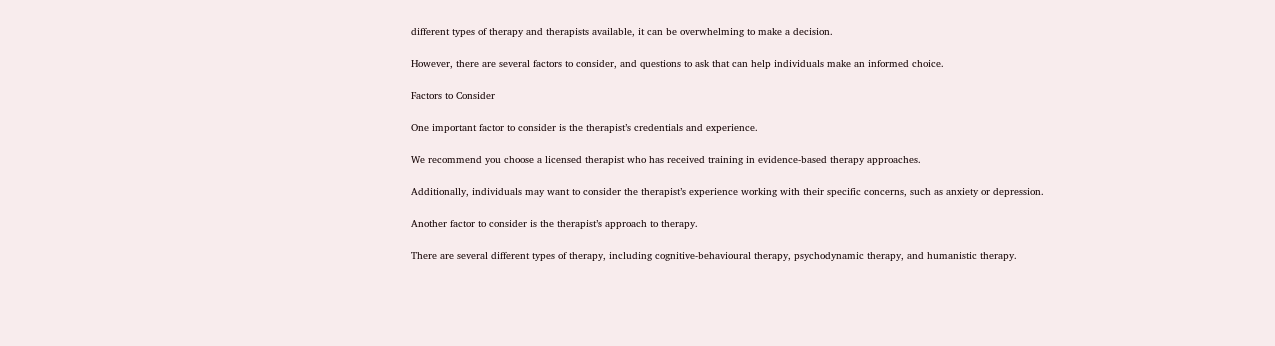different types of therapy and therapists available, it can be overwhelming to make a decision.

However, there are several factors to consider, and questions to ask that can help individuals make an informed choice.

Factors to Consider

One important factor to consider is the therapist’s credentials and experience.

We recommend you choose a licensed therapist who has received training in evidence-based therapy approaches.

Additionally, individuals may want to consider the therapist’s experience working with their specific concerns, such as anxiety or depression.

Another factor to consider is the therapist’s approach to therapy.

There are several different types of therapy, including cognitive-behavioural therapy, psychodynamic therapy, and humanistic therapy.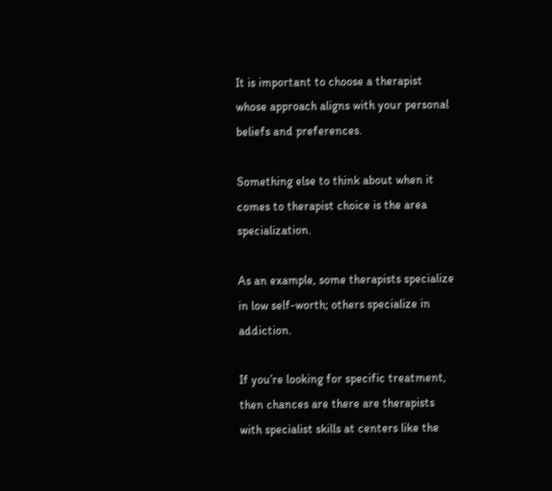It is important to choose a therapist whose approach aligns with your personal beliefs and preferences.

Something else to think about when it comes to therapist choice is the area specialization.

As an example, some therapists specialize in low self-worth; others specialize in addiction.

If you’re looking for specific treatment, then chances are there are therapists with specialist skills at centers like the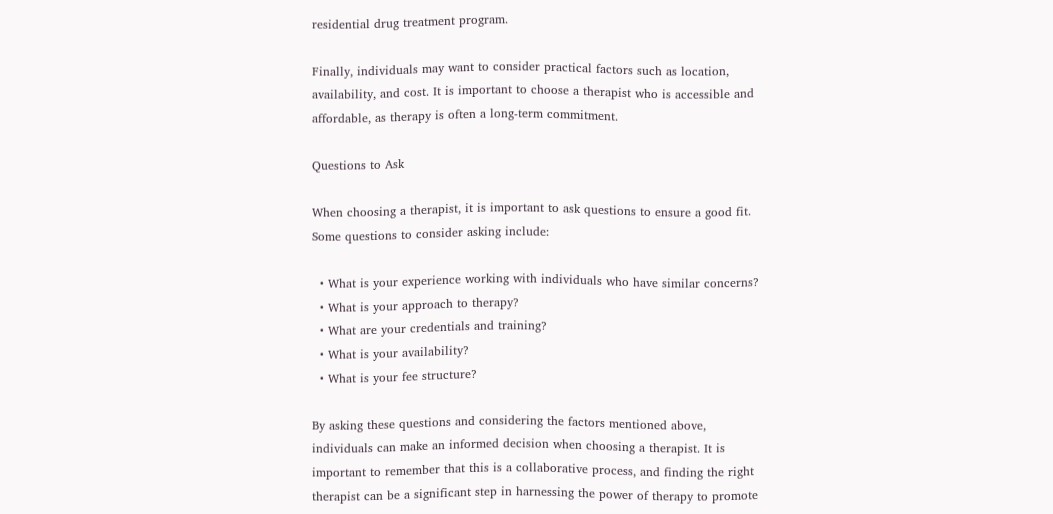residential drug treatment program.

Finally, individuals may want to consider practical factors such as location, availability, and cost. It is important to choose a therapist who is accessible and affordable, as therapy is often a long-term commitment.

Questions to Ask

When choosing a therapist, it is important to ask questions to ensure a good fit. Some questions to consider asking include:

  • What is your experience working with individuals who have similar concerns?
  • What is your approach to therapy?
  • What are your credentials and training?
  • What is your availability?
  • What is your fee structure?

By asking these questions and considering the factors mentioned above, individuals can make an informed decision when choosing a therapist. It is important to remember that this is a collaborative process, and finding the right therapist can be a significant step in harnessing the power of therapy to promote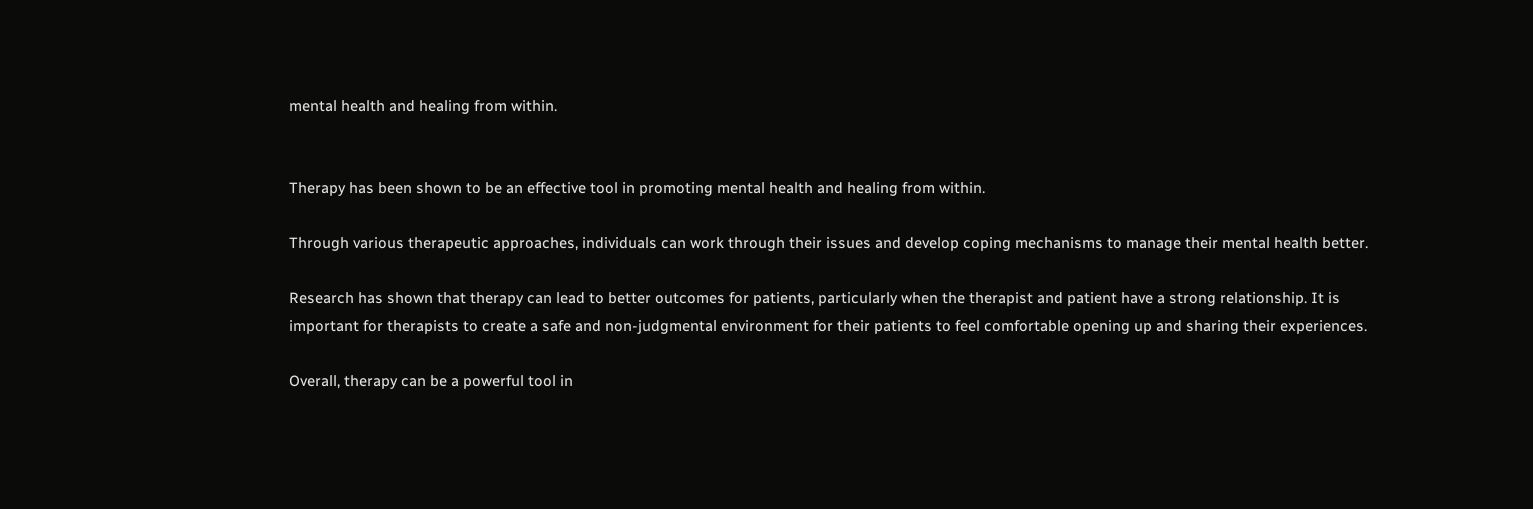mental health and healing from within.


Therapy has been shown to be an effective tool in promoting mental health and healing from within.

Through various therapeutic approaches, individuals can work through their issues and develop coping mechanisms to manage their mental health better.

Research has shown that therapy can lead to better outcomes for patients, particularly when the therapist and patient have a strong relationship. It is important for therapists to create a safe and non-judgmental environment for their patients to feel comfortable opening up and sharing their experiences.

Overall, therapy can be a powerful tool in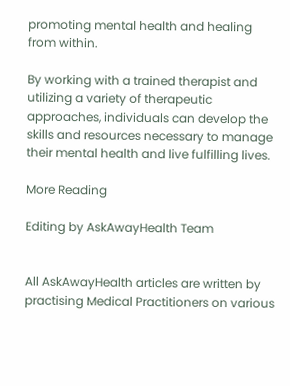promoting mental health and healing from within.

By working with a trained therapist and utilizing a variety of therapeutic approaches, individuals can develop the skills and resources necessary to manage their mental health and live fulfilling lives.

More Reading

Editing by AskAwayHealth Team


All AskAwayHealth articles are written by practising Medical Practitioners on various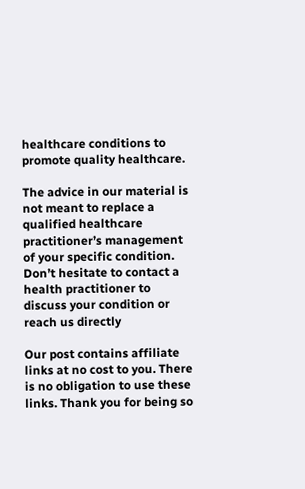healthcare conditions to promote quality healthcare.

The advice in our material is not meant to replace a qualified healthcare practitioner’s management of your specific condition.
Don’t hesitate to contact a health practitioner to discuss your condition or reach us directly

Our post contains affiliate links at no cost to you. There is no obligation to use these links. Thank you for being so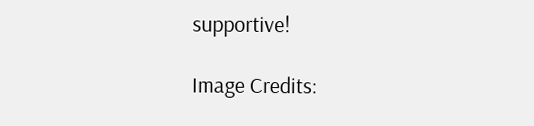supportive!

Image Credits: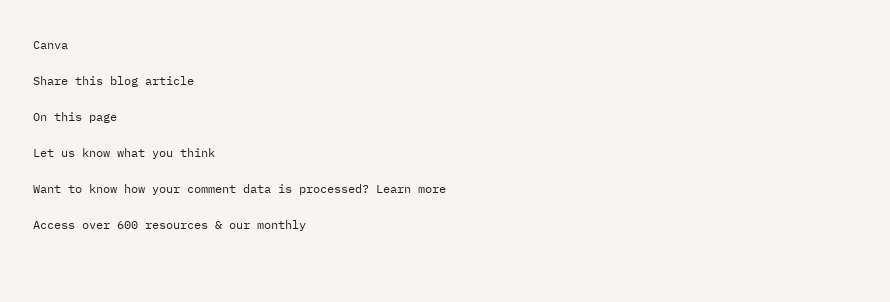Canva

Share this blog article

On this page

Let us know what you think

Want to know how your comment data is processed? Learn more

Access over 600 resources & our monthly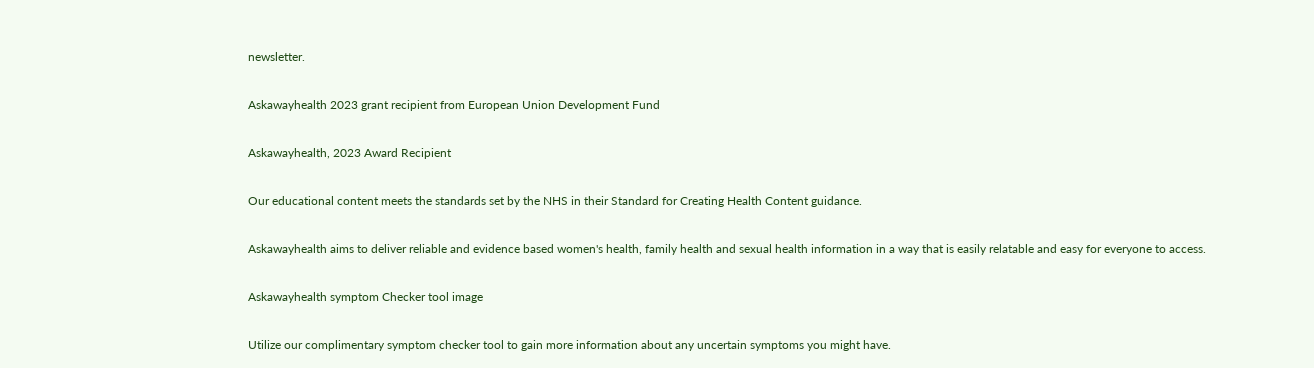newsletter.

Askawayhealth 2023 grant recipient from European Union Development Fund

Askawayhealth, 2023 Award Recipient

Our educational content meets the standards set by the NHS in their Standard for Creating Health Content guidance.

Askawayhealth aims to deliver reliable and evidence based women's health, family health and sexual health information in a way that is easily relatable and easy for everyone to access.

Askawayhealth symptom Checker tool image

Utilize our complimentary symptom checker tool to gain more information about any uncertain symptoms you might have.